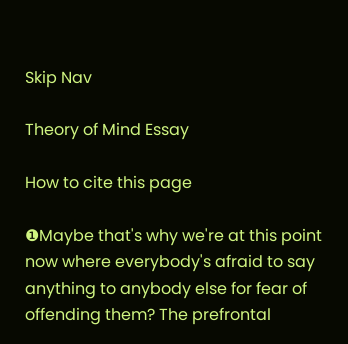Skip Nav

Theory of Mind Essay

How to cite this page

❶Maybe that's why we're at this point now where everybody's afraid to say anything to anybody else for fear of offending them? The prefrontal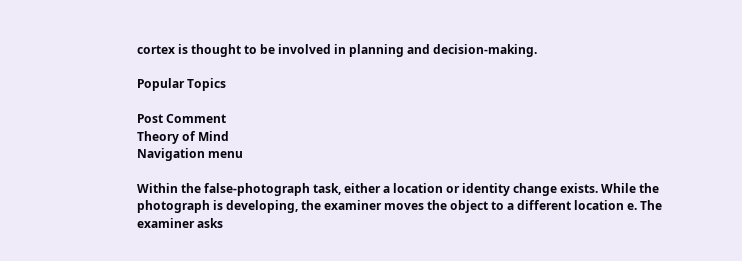cortex is thought to be involved in planning and decision-making.

Popular Topics

Post Comment
Theory of Mind
Navigation menu

Within the false-photograph task, either a location or identity change exists. While the photograph is developing, the examiner moves the object to a different location e. The examiner asks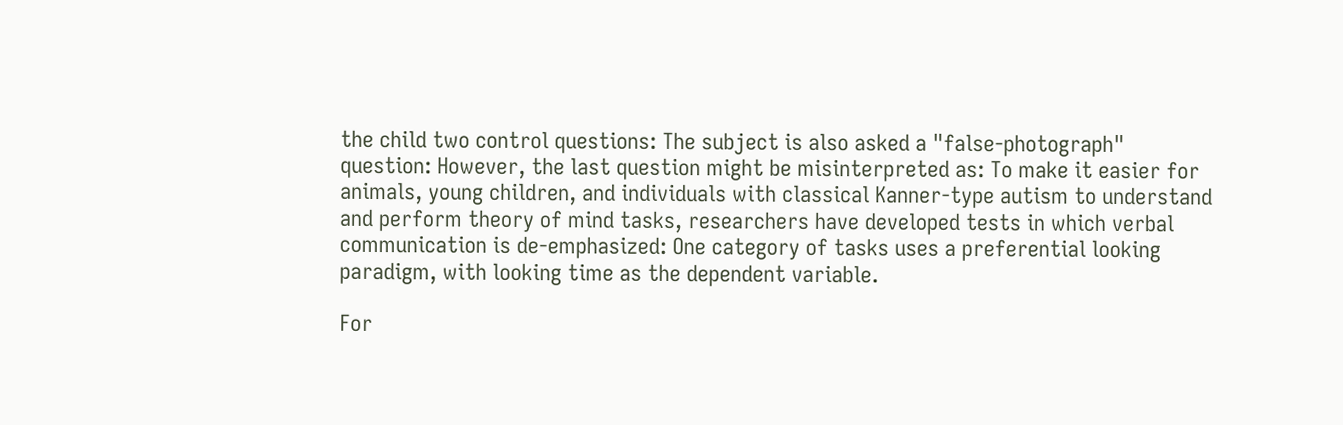the child two control questions: The subject is also asked a "false-photograph" question: However, the last question might be misinterpreted as: To make it easier for animals, young children, and individuals with classical Kanner-type autism to understand and perform theory of mind tasks, researchers have developed tests in which verbal communication is de-emphasized: One category of tasks uses a preferential looking paradigm, with looking time as the dependent variable.

For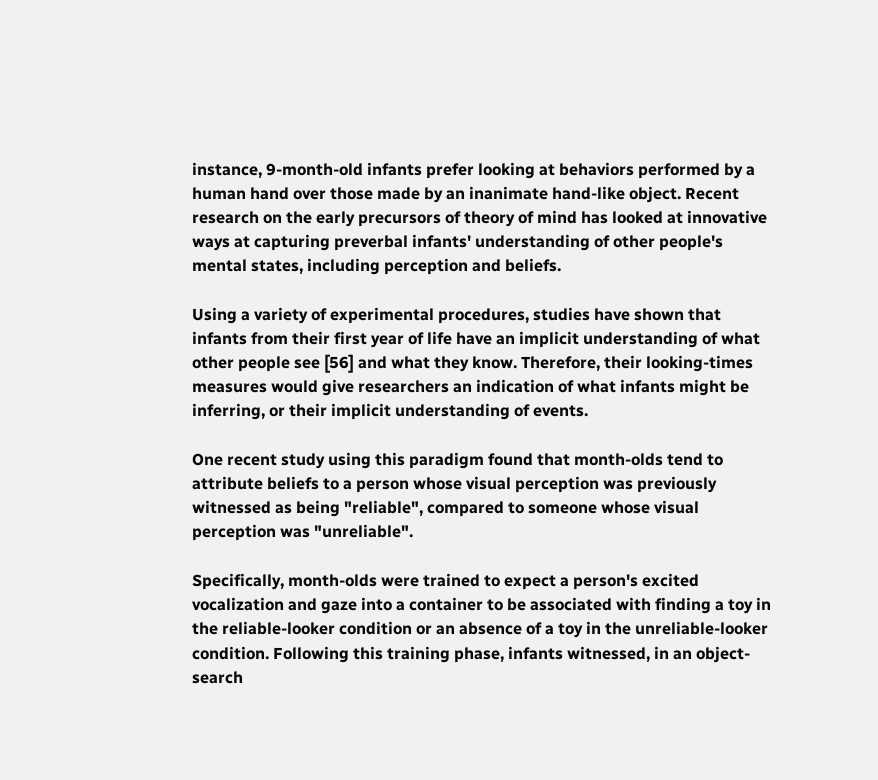instance, 9-month-old infants prefer looking at behaviors performed by a human hand over those made by an inanimate hand-like object. Recent research on the early precursors of theory of mind has looked at innovative ways at capturing preverbal infants' understanding of other people's mental states, including perception and beliefs.

Using a variety of experimental procedures, studies have shown that infants from their first year of life have an implicit understanding of what other people see [56] and what they know. Therefore, their looking-times measures would give researchers an indication of what infants might be inferring, or their implicit understanding of events.

One recent study using this paradigm found that month-olds tend to attribute beliefs to a person whose visual perception was previously witnessed as being "reliable", compared to someone whose visual perception was "unreliable".

Specifically, month-olds were trained to expect a person's excited vocalization and gaze into a container to be associated with finding a toy in the reliable-looker condition or an absence of a toy in the unreliable-looker condition. Following this training phase, infants witnessed, in an object-search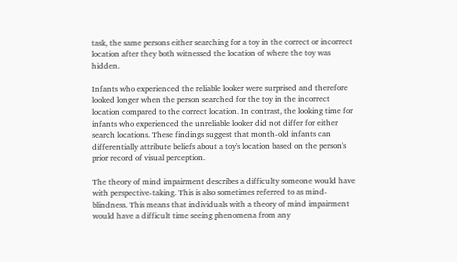task, the same persons either searching for a toy in the correct or incorrect location after they both witnessed the location of where the toy was hidden.

Infants who experienced the reliable looker were surprised and therefore looked longer when the person searched for the toy in the incorrect location compared to the correct location. In contrast, the looking time for infants who experienced the unreliable looker did not differ for either search locations. These findings suggest that month-old infants can differentially attribute beliefs about a toy's location based on the person's prior record of visual perception.

The theory of mind impairment describes a difficulty someone would have with perspective-taking. This is also sometimes referred to as mind-blindness. This means that individuals with a theory of mind impairment would have a difficult time seeing phenomena from any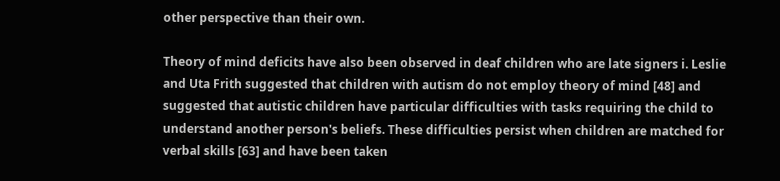other perspective than their own.

Theory of mind deficits have also been observed in deaf children who are late signers i. Leslie and Uta Frith suggested that children with autism do not employ theory of mind [48] and suggested that autistic children have particular difficulties with tasks requiring the child to understand another person's beliefs. These difficulties persist when children are matched for verbal skills [63] and have been taken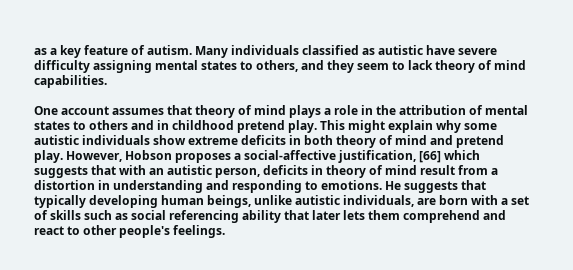as a key feature of autism. Many individuals classified as autistic have severe difficulty assigning mental states to others, and they seem to lack theory of mind capabilities.

One account assumes that theory of mind plays a role in the attribution of mental states to others and in childhood pretend play. This might explain why some autistic individuals show extreme deficits in both theory of mind and pretend play. However, Hobson proposes a social-affective justification, [66] which suggests that with an autistic person, deficits in theory of mind result from a distortion in understanding and responding to emotions. He suggests that typically developing human beings, unlike autistic individuals, are born with a set of skills such as social referencing ability that later lets them comprehend and react to other people's feelings.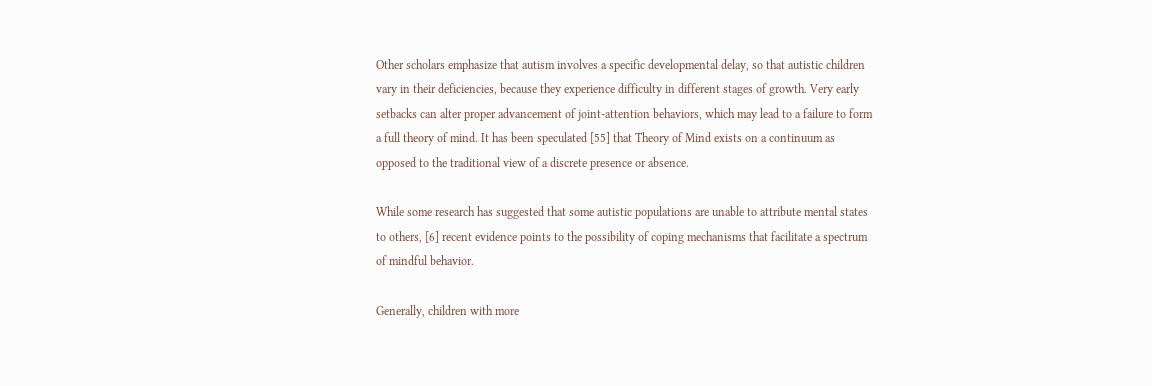Other scholars emphasize that autism involves a specific developmental delay, so that autistic children vary in their deficiencies, because they experience difficulty in different stages of growth. Very early setbacks can alter proper advancement of joint-attention behaviors, which may lead to a failure to form a full theory of mind. It has been speculated [55] that Theory of Mind exists on a continuum as opposed to the traditional view of a discrete presence or absence.

While some research has suggested that some autistic populations are unable to attribute mental states to others, [6] recent evidence points to the possibility of coping mechanisms that facilitate a spectrum of mindful behavior.

Generally, children with more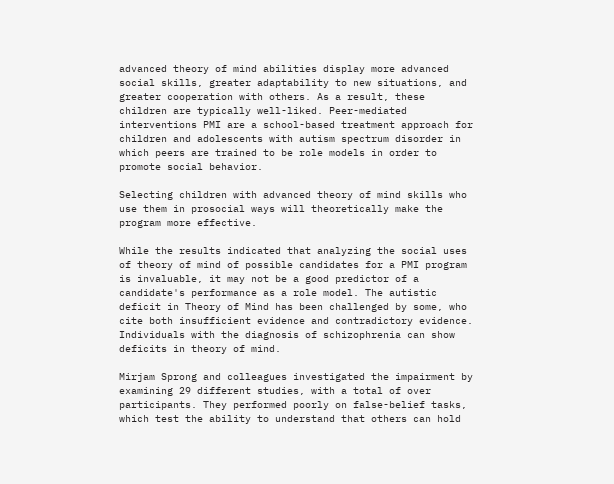advanced theory of mind abilities display more advanced social skills, greater adaptability to new situations, and greater cooperation with others. As a result, these children are typically well-liked. Peer-mediated interventions PMI are a school-based treatment approach for children and adolescents with autism spectrum disorder in which peers are trained to be role models in order to promote social behavior.

Selecting children with advanced theory of mind skills who use them in prosocial ways will theoretically make the program more effective.

While the results indicated that analyzing the social uses of theory of mind of possible candidates for a PMI program is invaluable, it may not be a good predictor of a candidate's performance as a role model. The autistic deficit in Theory of Mind has been challenged by some, who cite both insufficient evidence and contradictory evidence. Individuals with the diagnosis of schizophrenia can show deficits in theory of mind.

Mirjam Sprong and colleagues investigated the impairment by examining 29 different studies, with a total of over participants. They performed poorly on false-belief tasks, which test the ability to understand that others can hold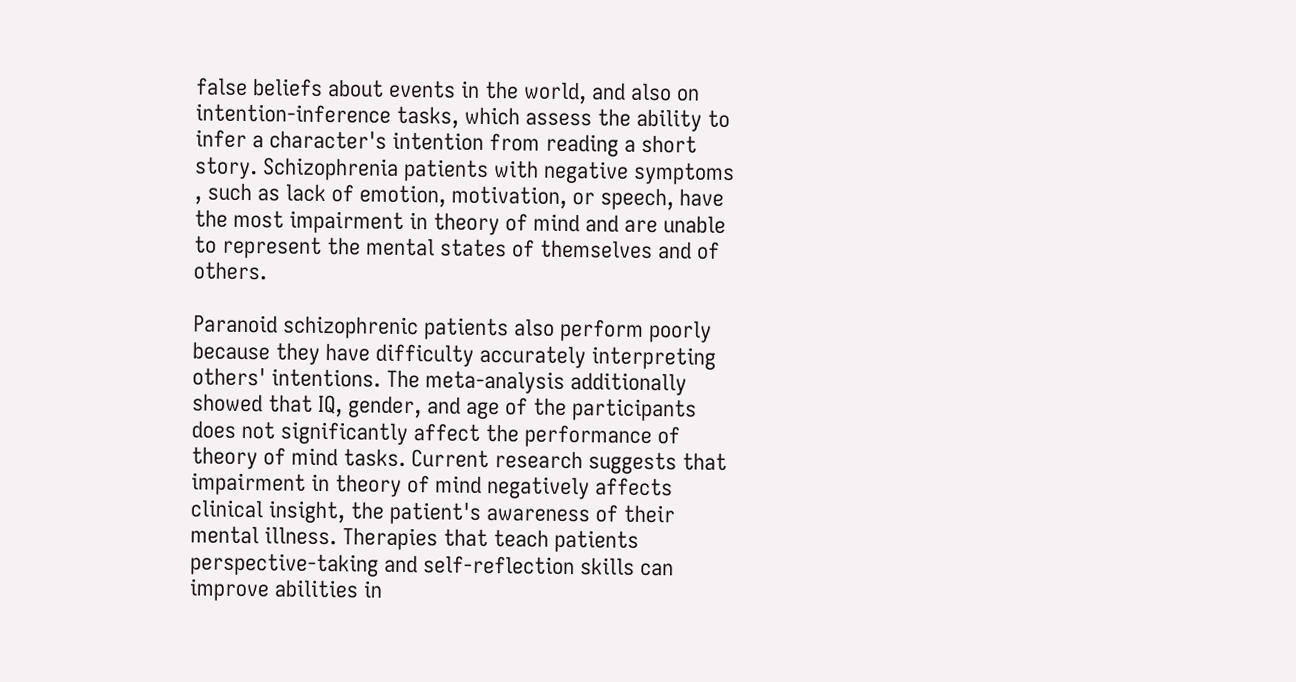false beliefs about events in the world, and also on intention-inference tasks, which assess the ability to infer a character's intention from reading a short story. Schizophrenia patients with negative symptoms , such as lack of emotion, motivation, or speech, have the most impairment in theory of mind and are unable to represent the mental states of themselves and of others.

Paranoid schizophrenic patients also perform poorly because they have difficulty accurately interpreting others' intentions. The meta-analysis additionally showed that IQ, gender, and age of the participants does not significantly affect the performance of theory of mind tasks. Current research suggests that impairment in theory of mind negatively affects clinical insight, the patient's awareness of their mental illness. Therapies that teach patients perspective-taking and self-reflection skills can improve abilities in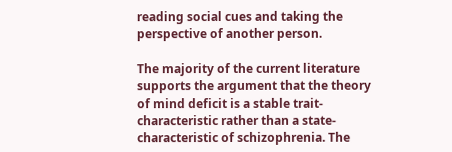reading social cues and taking the perspective of another person.

The majority of the current literature supports the argument that the theory of mind deficit is a stable trait-characteristic rather than a state-characteristic of schizophrenia. The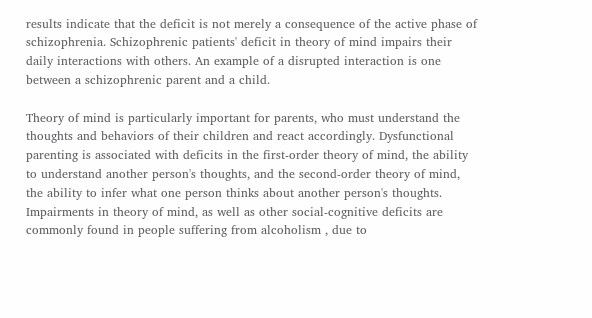results indicate that the deficit is not merely a consequence of the active phase of schizophrenia. Schizophrenic patients' deficit in theory of mind impairs their daily interactions with others. An example of a disrupted interaction is one between a schizophrenic parent and a child.

Theory of mind is particularly important for parents, who must understand the thoughts and behaviors of their children and react accordingly. Dysfunctional parenting is associated with deficits in the first-order theory of mind, the ability to understand another person's thoughts, and the second-order theory of mind, the ability to infer what one person thinks about another person's thoughts. Impairments in theory of mind, as well as other social-cognitive deficits are commonly found in people suffering from alcoholism , due to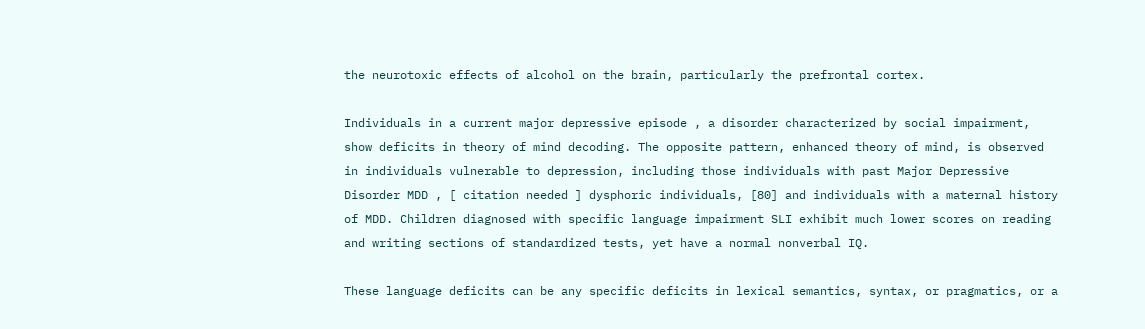the neurotoxic effects of alcohol on the brain, particularly the prefrontal cortex.

Individuals in a current major depressive episode , a disorder characterized by social impairment, show deficits in theory of mind decoding. The opposite pattern, enhanced theory of mind, is observed in individuals vulnerable to depression, including those individuals with past Major Depressive Disorder MDD , [ citation needed ] dysphoric individuals, [80] and individuals with a maternal history of MDD. Children diagnosed with specific language impairment SLI exhibit much lower scores on reading and writing sections of standardized tests, yet have a normal nonverbal IQ.

These language deficits can be any specific deficits in lexical semantics, syntax, or pragmatics, or a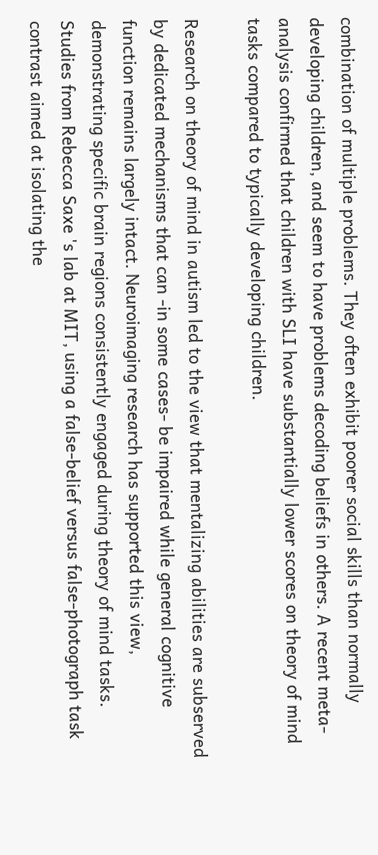combination of multiple problems. They often exhibit poorer social skills than normally developing children, and seem to have problems decoding beliefs in others. A recent meta-analysis confirmed that children with SLI have substantially lower scores on theory of mind tasks compared to typically developing children.

Research on theory of mind in autism led to the view that mentalizing abilities are subserved by dedicated mechanisms that can -in some cases- be impaired while general cognitive function remains largely intact. Neuroimaging research has supported this view, demonstrating specific brain regions consistently engaged during theory of mind tasks. Studies from Rebecca Saxe 's lab at MIT, using a false-belief versus false-photograph task contrast aimed at isolating the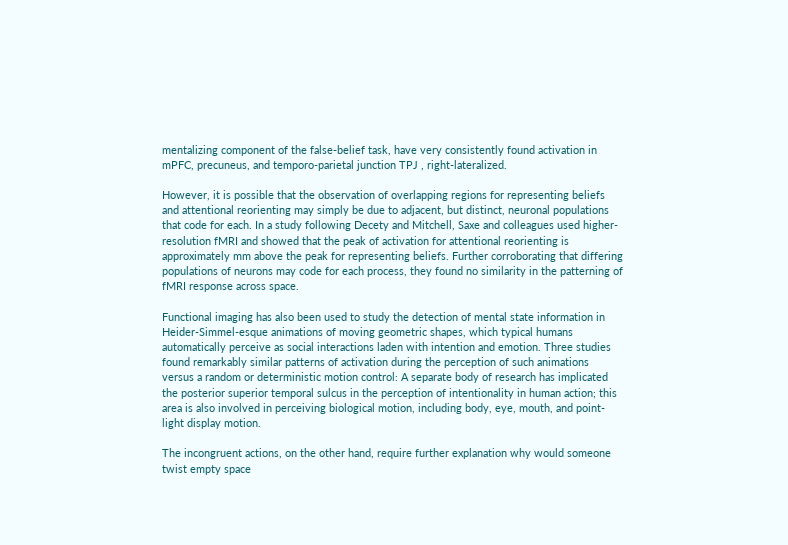mentalizing component of the false-belief task, have very consistently found activation in mPFC, precuneus, and temporo-parietal junction TPJ , right-lateralized.

However, it is possible that the observation of overlapping regions for representing beliefs and attentional reorienting may simply be due to adjacent, but distinct, neuronal populations that code for each. In a study following Decety and Mitchell, Saxe and colleagues used higher-resolution fMRI and showed that the peak of activation for attentional reorienting is approximately mm above the peak for representing beliefs. Further corroborating that differing populations of neurons may code for each process, they found no similarity in the patterning of fMRI response across space.

Functional imaging has also been used to study the detection of mental state information in Heider-Simmel-esque animations of moving geometric shapes, which typical humans automatically perceive as social interactions laden with intention and emotion. Three studies found remarkably similar patterns of activation during the perception of such animations versus a random or deterministic motion control: A separate body of research has implicated the posterior superior temporal sulcus in the perception of intentionality in human action; this area is also involved in perceiving biological motion, including body, eye, mouth, and point-light display motion.

The incongruent actions, on the other hand, require further explanation why would someone twist empty space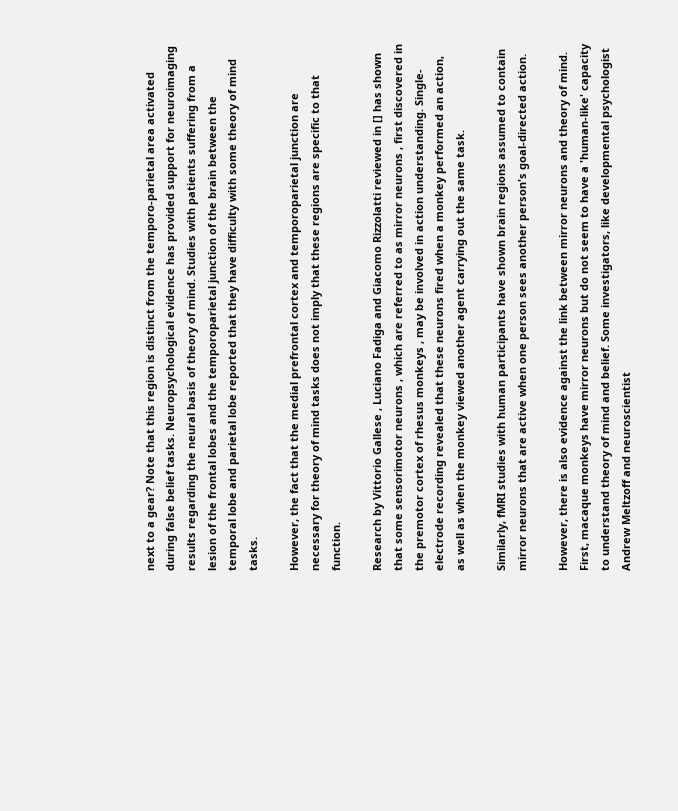next to a gear? Note that this region is distinct from the temporo-parietal area activated during false belief tasks. Neuropsychological evidence has provided support for neuroimaging results regarding the neural basis of theory of mind. Studies with patients suffering from a lesion of the frontal lobes and the temporoparietal junction of the brain between the temporal lobe and parietal lobe reported that they have difficulty with some theory of mind tasks.

However, the fact that the medial prefrontal cortex and temporoparietal junction are necessary for theory of mind tasks does not imply that these regions are specific to that function.

Research by Vittorio Gallese , Luciano Fadiga and Giacomo Rizzolatti reviewed in [] has shown that some sensorimotor neurons , which are referred to as mirror neurons , first discovered in the premotor cortex of rhesus monkeys , may be involved in action understanding. Single-electrode recording revealed that these neurons fired when a monkey performed an action, as well as when the monkey viewed another agent carrying out the same task.

Similarly, fMRI studies with human participants have shown brain regions assumed to contain mirror neurons that are active when one person sees another person's goal-directed action.

However, there is also evidence against the link between mirror neurons and theory of mind. First, macaque monkeys have mirror neurons but do not seem to have a 'human-like' capacity to understand theory of mind and belief. Some investigators, like developmental psychologist Andrew Meltzoff and neuroscientist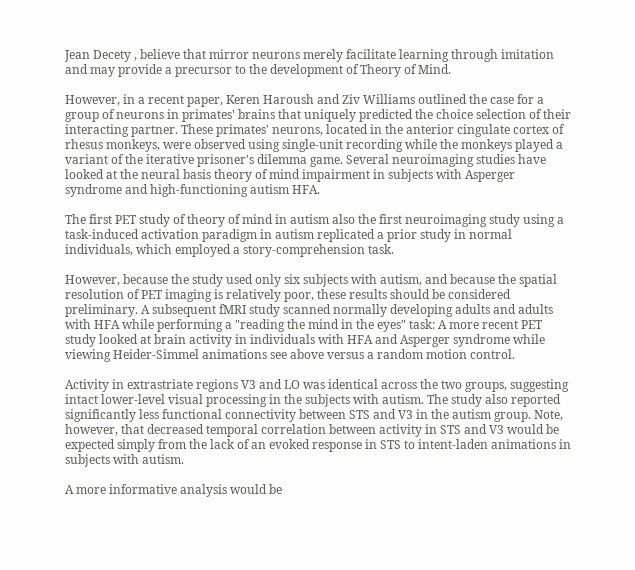Jean Decety , believe that mirror neurons merely facilitate learning through imitation and may provide a precursor to the development of Theory of Mind.

However, in a recent paper, Keren Haroush and Ziv Williams outlined the case for a group of neurons in primates' brains that uniquely predicted the choice selection of their interacting partner. These primates' neurons, located in the anterior cingulate cortex of rhesus monkeys, were observed using single-unit recording while the monkeys played a variant of the iterative prisoner's dilemma game. Several neuroimaging studies have looked at the neural basis theory of mind impairment in subjects with Asperger syndrome and high-functioning autism HFA.

The first PET study of theory of mind in autism also the first neuroimaging study using a task-induced activation paradigm in autism replicated a prior study in normal individuals, which employed a story-comprehension task.

However, because the study used only six subjects with autism, and because the spatial resolution of PET imaging is relatively poor, these results should be considered preliminary. A subsequent fMRI study scanned normally developing adults and adults with HFA while performing a "reading the mind in the eyes" task: A more recent PET study looked at brain activity in individuals with HFA and Asperger syndrome while viewing Heider-Simmel animations see above versus a random motion control.

Activity in extrastriate regions V3 and LO was identical across the two groups, suggesting intact lower-level visual processing in the subjects with autism. The study also reported significantly less functional connectivity between STS and V3 in the autism group. Note, however, that decreased temporal correlation between activity in STS and V3 would be expected simply from the lack of an evoked response in STS to intent-laden animations in subjects with autism.

A more informative analysis would be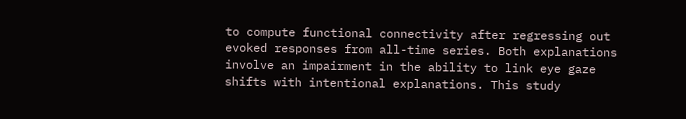to compute functional connectivity after regressing out evoked responses from all-time series. Both explanations involve an impairment in the ability to link eye gaze shifts with intentional explanations. This study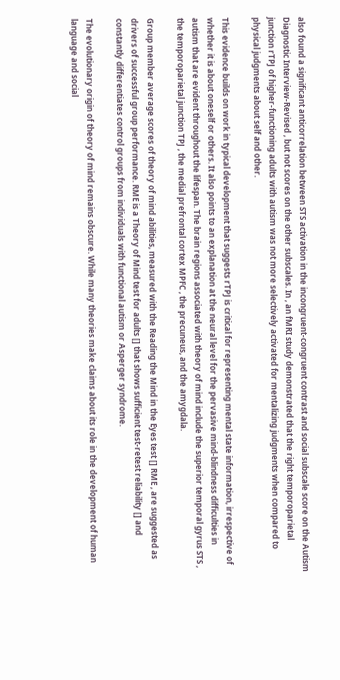also found a significant anticorrelation between STS activation in the incongruent-congruent contrast and social subscale score on the Autism Diagnostic Interview-Revised , but not scores on the other subscales. In , an fMRI study demonstrated that the right temporoparietal junction rTPJ of higher-functioning adults with autism was not more selectively activated for mentalizing judgments when compared to physical judgments about self and other.

This evidence builds on work in typical development that suggests rTPJ is critical for representing mental state information, irrespective of whether it is about oneself or others. It also points to an explanation at the neural level for the pervasive mind-blindness difficulties in autism that are evident throughout the lifespan. The brain regions associated with theory of mind include the superior temporal gyrus STS , the temporoparietal junction TPJ , the medial prefrontal cortex MPFC , the precuneus, and the amygdala.

Group member average scores of theory of mind abilities, measured with the Reading the Mind in the Eyes test [] RME , are suggested as drivers of successful group performance. RME is a Theory of Mind test for adults [] that shows sufficient test-retest reliability [] and constantly differentiates control groups from individuals with functional autism or Asperger syndrome.

The evolutionary origin of theory of mind remains obscure. While many theories make claims about its role in the development of human language and social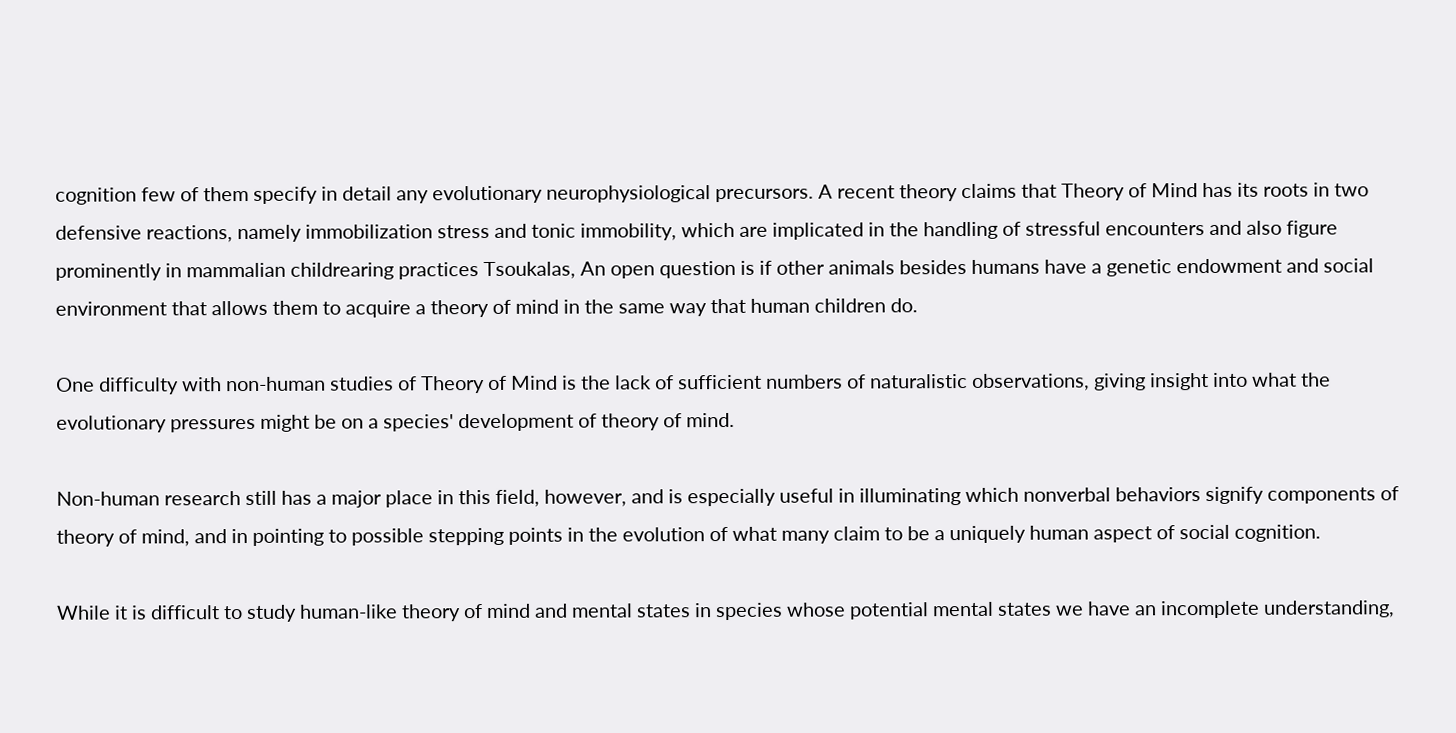cognition few of them specify in detail any evolutionary neurophysiological precursors. A recent theory claims that Theory of Mind has its roots in two defensive reactions, namely immobilization stress and tonic immobility, which are implicated in the handling of stressful encounters and also figure prominently in mammalian childrearing practices Tsoukalas, An open question is if other animals besides humans have a genetic endowment and social environment that allows them to acquire a theory of mind in the same way that human children do.

One difficulty with non-human studies of Theory of Mind is the lack of sufficient numbers of naturalistic observations, giving insight into what the evolutionary pressures might be on a species' development of theory of mind.

Non-human research still has a major place in this field, however, and is especially useful in illuminating which nonverbal behaviors signify components of theory of mind, and in pointing to possible stepping points in the evolution of what many claim to be a uniquely human aspect of social cognition.

While it is difficult to study human-like theory of mind and mental states in species whose potential mental states we have an incomplete understanding,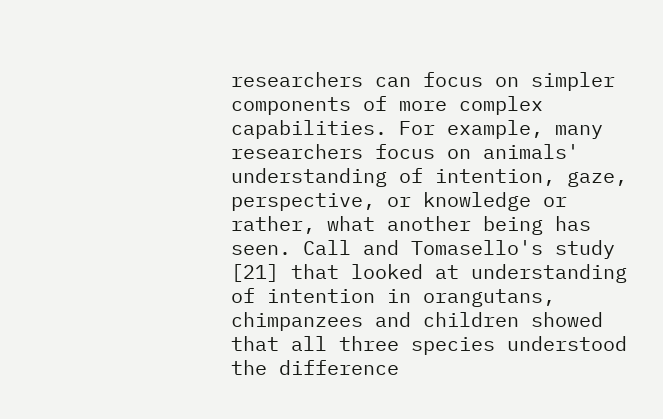researchers can focus on simpler components of more complex capabilities. For example, many researchers focus on animals' understanding of intention, gaze, perspective, or knowledge or rather, what another being has seen. Call and Tomasello's study [21] that looked at understanding of intention in orangutans, chimpanzees and children showed that all three species understood the difference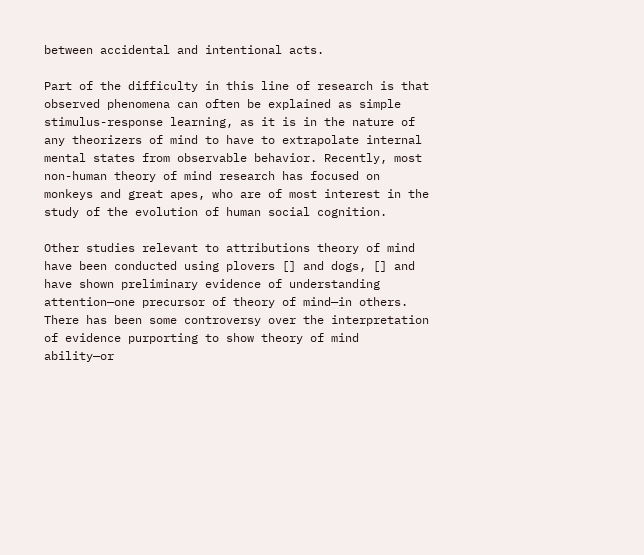between accidental and intentional acts.

Part of the difficulty in this line of research is that observed phenomena can often be explained as simple stimulus-response learning, as it is in the nature of any theorizers of mind to have to extrapolate internal mental states from observable behavior. Recently, most non-human theory of mind research has focused on monkeys and great apes, who are of most interest in the study of the evolution of human social cognition.

Other studies relevant to attributions theory of mind have been conducted using plovers [] and dogs, [] and have shown preliminary evidence of understanding attention—one precursor of theory of mind—in others. There has been some controversy over the interpretation of evidence purporting to show theory of mind ability—or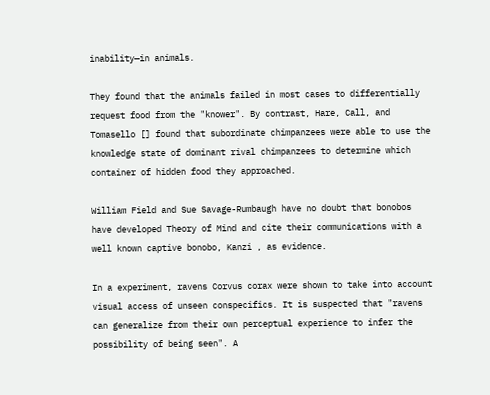inability—in animals.

They found that the animals failed in most cases to differentially request food from the "knower". By contrast, Hare, Call, and Tomasello [] found that subordinate chimpanzees were able to use the knowledge state of dominant rival chimpanzees to determine which container of hidden food they approached.

William Field and Sue Savage-Rumbaugh have no doubt that bonobos have developed Theory of Mind and cite their communications with a well known captive bonobo, Kanzi , as evidence.

In a experiment, ravens Corvus corax were shown to take into account visual access of unseen conspecifics. It is suspected that "ravens can generalize from their own perceptual experience to infer the possibility of being seen". A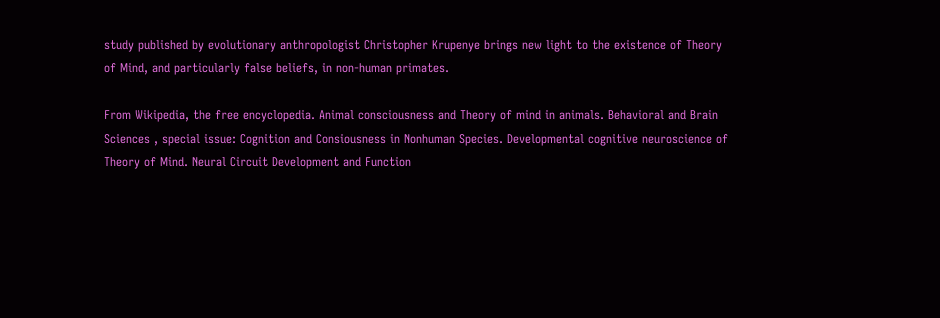study published by evolutionary anthropologist Christopher Krupenye brings new light to the existence of Theory of Mind, and particularly false beliefs, in non-human primates.

From Wikipedia, the free encyclopedia. Animal consciousness and Theory of mind in animals. Behavioral and Brain Sciences , special issue: Cognition and Consiousness in Nonhuman Species. Developmental cognitive neuroscience of Theory of Mind. Neural Circuit Development and Function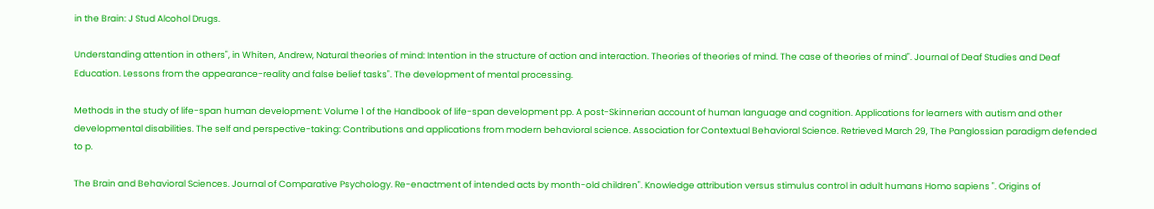in the Brain: J Stud Alcohol Drugs.

Understanding attention in others", in Whiten, Andrew, Natural theories of mind: Intention in the structure of action and interaction. Theories of theories of mind. The case of theories of mind". Journal of Deaf Studies and Deaf Education. Lessons from the appearance-reality and false belief tasks". The development of mental processing.

Methods in the study of life-span human development: Volume 1 of the Handbook of life-span development pp. A post-Skinnerian account of human language and cognition. Applications for learners with autism and other developmental disabilities. The self and perspective-taking: Contributions and applications from modern behavioral science. Association for Contextual Behavioral Science. Retrieved March 29, The Panglossian paradigm defended to p.

The Brain and Behavioral Sciences. Journal of Comparative Psychology. Re-enactment of intended acts by month-old children". Knowledge attribution versus stimulus control in adult humans Homo sapiens ". Origins of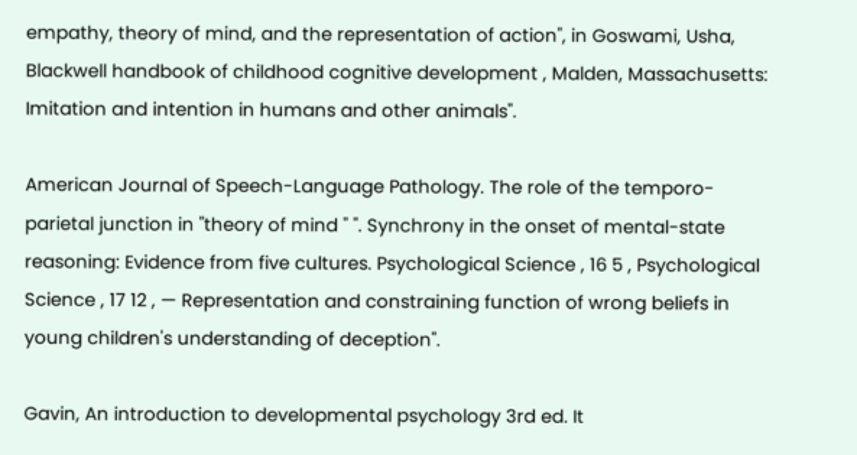empathy, theory of mind, and the representation of action", in Goswami, Usha, Blackwell handbook of childhood cognitive development , Malden, Massachusetts: Imitation and intention in humans and other animals".

American Journal of Speech-Language Pathology. The role of the temporo-parietal junction in "theory of mind " ". Synchrony in the onset of mental-state reasoning: Evidence from five cultures. Psychological Science , 16 5 , Psychological Science , 17 12 , — Representation and constraining function of wrong beliefs in young children's understanding of deception".

Gavin, An introduction to developmental psychology 3rd ed. It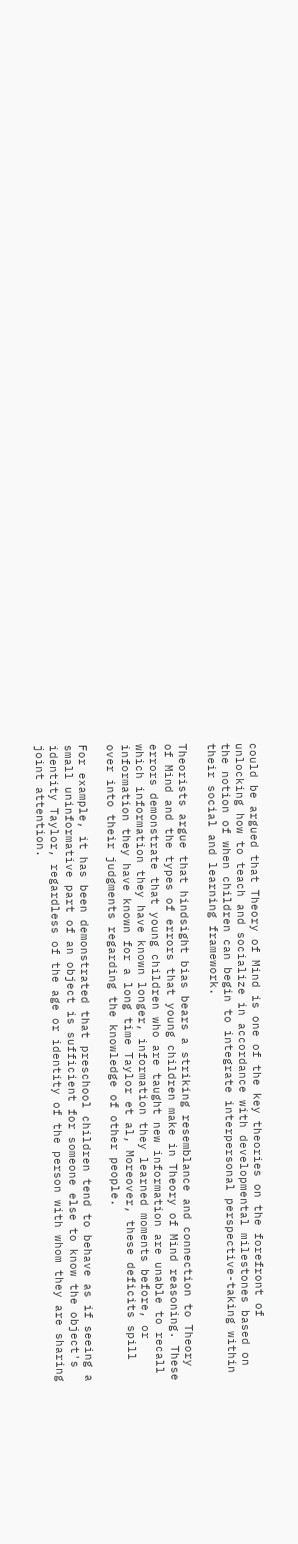could be argued that Theory of Mind is one of the key theories on the forefront of unlocking how to teach and socialize in accordance with developmental milestones based on the notion of when children can begin to integrate interpersonal perspective-taking within their social and learning framework.

Theorists argue that hindsight bias bears a striking resemblance and connection to Theory of Mind and the types of errors that young children make in Theory of Mind reasoning. These errors demonstrate that young children who are taught new information are unable to recall which information they have known longer, information they learned moments before, or information they have known for a long time Taylor et al, Moreover, these deficits spill over into their judgments regarding the knowledge of other people.

For example, it has been demonstrated that preschool children tend to behave as if seeing a small uninformative part of an object is sufficient for someone else to know the object's identity Taylor, regardless of the age or identity of the person with whom they are sharing joint attention.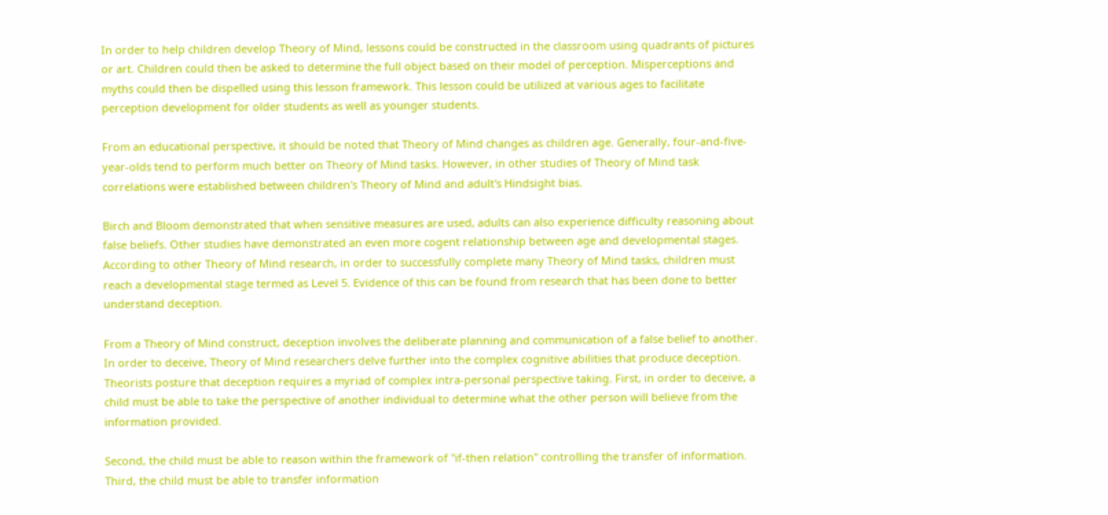In order to help children develop Theory of Mind, lessons could be constructed in the classroom using quadrants of pictures or art. Children could then be asked to determine the full object based on their model of perception. Misperceptions and myths could then be dispelled using this lesson framework. This lesson could be utilized at various ages to facilitate perception development for older students as well as younger students.

From an educational perspective, it should be noted that Theory of Mind changes as children age. Generally, four-and-five-year-olds tend to perform much better on Theory of Mind tasks. However, in other studies of Theory of Mind task correlations were established between children's Theory of Mind and adult's Hindsight bias.

Birch and Bloom demonstrated that when sensitive measures are used, adults can also experience difficulty reasoning about false beliefs. Other studies have demonstrated an even more cogent relationship between age and developmental stages. According to other Theory of Mind research, in order to successfully complete many Theory of Mind tasks, children must reach a developmental stage termed as Level 5. Evidence of this can be found from research that has been done to better understand deception.

From a Theory of Mind construct, deception involves the deliberate planning and communication of a false belief to another. In order to deceive, Theory of Mind researchers delve further into the complex cognitive abilities that produce deception. Theorists posture that deception requires a myriad of complex intra-personal perspective taking. First, in order to deceive, a child must be able to take the perspective of another individual to determine what the other person will believe from the information provided.

Second, the child must be able to reason within the framework of "if-then relation" controlling the transfer of information. Third, the child must be able to transfer information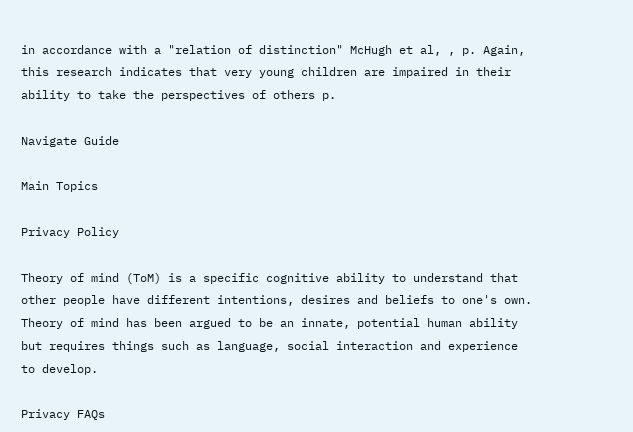in accordance with a "relation of distinction" McHugh et al, , p. Again, this research indicates that very young children are impaired in their ability to take the perspectives of others p.

Navigate Guide

Main Topics

Privacy Policy

Theory of mind (ToM) is a specific cognitive ability to understand that other people have different intentions, desires and beliefs to one's own. Theory of mind has been argued to be an innate, potential human ability but requires things such as language, social interaction and experience to develop.

Privacy FAQs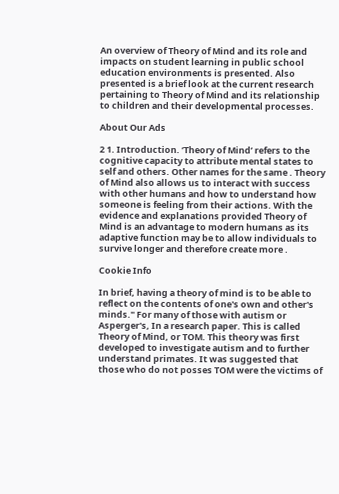An overview of Theory of Mind and its role and impacts on student learning in public school education environments is presented. Also presented is a brief look at the current research pertaining to Theory of Mind and its relationship to children and their developmental processes.

About Our Ads

2 1. Introduction. ‘Theory of Mind’ refers to the cognitive capacity to attribute mental states to self and others. Other names for the same . Theory of Mind also allows us to interact with success with other humans and how to understand how someone is feeling from their actions. With the evidence and explanations provided Theory of Mind is an advantage to modern humans as its adaptive function may be to allow individuals to survive longer and therefore create more .

Cookie Info

In brief, having a theory of mind is to be able to reflect on the contents of one's own and other's minds." For many of those with autism or Asperger's, In a research paper. This is called Theory of Mind, or TOM. This theory was first developed to investigate autism and to further understand primates. It was suggested that those who do not posses TOM were the victims of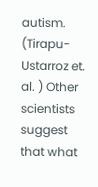autism. (Tirapu-Ustarroz et. al. ) Other scientists suggest that what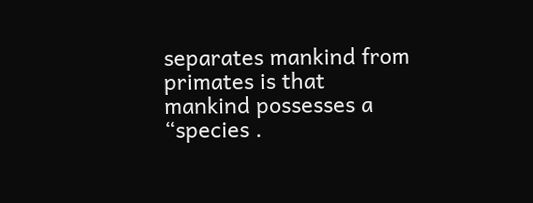separates mankind from primates is that mankind possesses a “species .